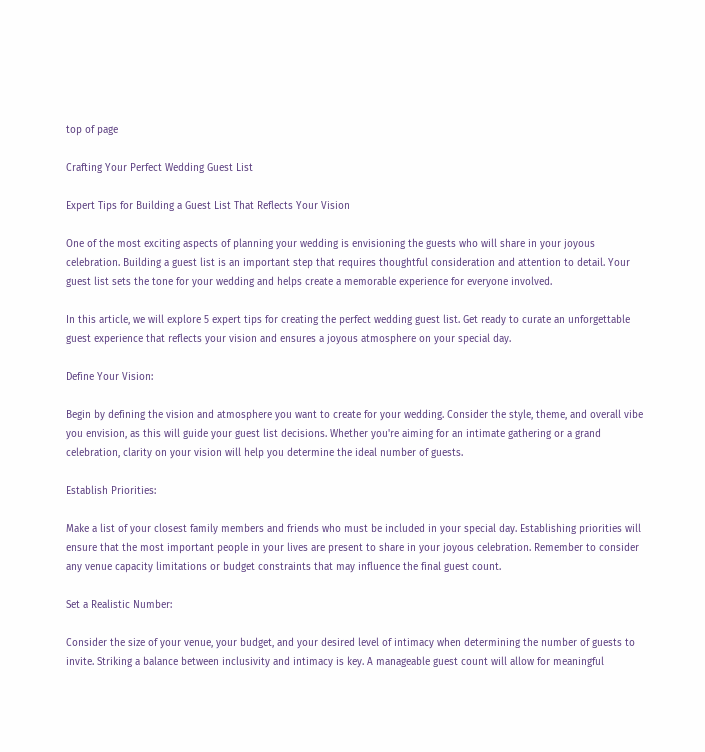top of page

Crafting Your Perfect Wedding Guest List

Expert Tips for Building a Guest List That Reflects Your Vision

One of the most exciting aspects of planning your wedding is envisioning the guests who will share in your joyous celebration. Building a guest list is an important step that requires thoughtful consideration and attention to detail. Your guest list sets the tone for your wedding and helps create a memorable experience for everyone involved.

In this article, we will explore 5 expert tips for creating the perfect wedding guest list. Get ready to curate an unforgettable guest experience that reflects your vision and ensures a joyous atmosphere on your special day.

Define Your Vision:

Begin by defining the vision and atmosphere you want to create for your wedding. Consider the style, theme, and overall vibe you envision, as this will guide your guest list decisions. Whether you're aiming for an intimate gathering or a grand celebration, clarity on your vision will help you determine the ideal number of guests.

Establish Priorities:

Make a list of your closest family members and friends who must be included in your special day. Establishing priorities will ensure that the most important people in your lives are present to share in your joyous celebration. Remember to consider any venue capacity limitations or budget constraints that may influence the final guest count.

Set a Realistic Number:

Consider the size of your venue, your budget, and your desired level of intimacy when determining the number of guests to invite. Striking a balance between inclusivity and intimacy is key. A manageable guest count will allow for meaningful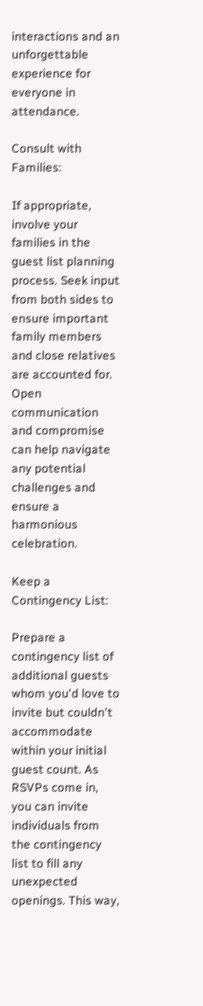interactions and an unforgettable experience for everyone in attendance.

Consult with Families:

If appropriate, involve your families in the guest list planning process. Seek input from both sides to ensure important family members and close relatives are accounted for. Open communication and compromise can help navigate any potential challenges and ensure a harmonious celebration.

Keep a Contingency List:

Prepare a contingency list of additional guests whom you'd love to invite but couldn't accommodate within your initial guest count. As RSVPs come in, you can invite individuals from the contingency list to fill any unexpected openings. This way,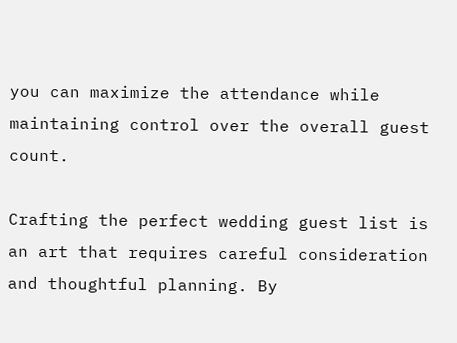you can maximize the attendance while maintaining control over the overall guest count.

Crafting the perfect wedding guest list is an art that requires careful consideration and thoughtful planning. By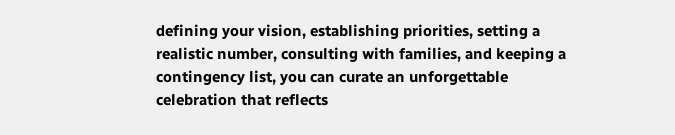defining your vision, establishing priorities, setting a realistic number, consulting with families, and keeping a contingency list, you can curate an unforgettable celebration that reflects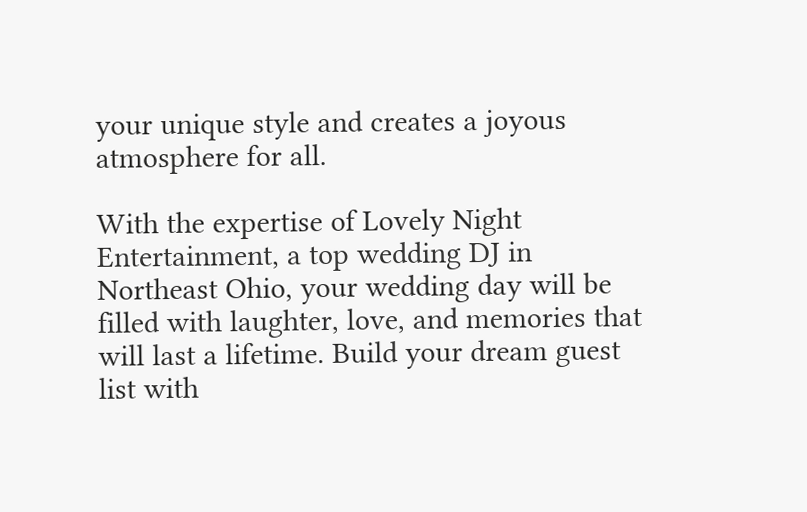your unique style and creates a joyous atmosphere for all.

With the expertise of Lovely Night Entertainment, a top wedding DJ in Northeast Ohio, your wedding day will be filled with laughter, love, and memories that will last a lifetime. Build your dream guest list with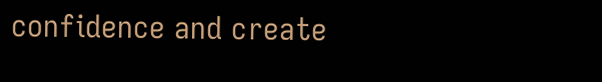confidence and create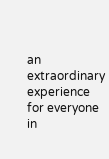an extraordinary experience for everyone in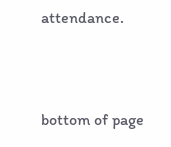attendance.



bottom of page